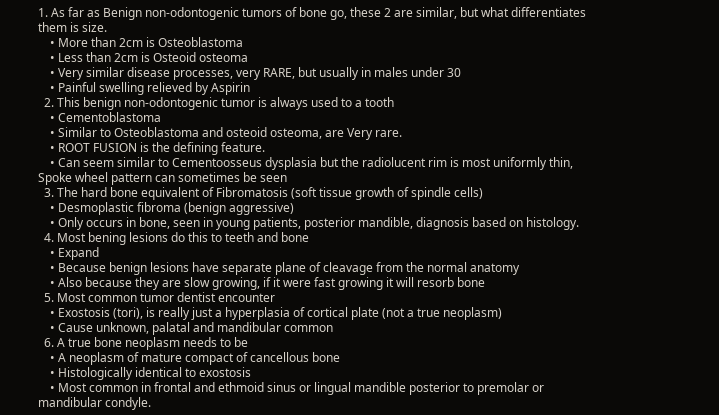1. As far as Benign non-odontogenic tumors of bone go, these 2 are similar, but what differentiates them is size.
    • More than 2cm is Osteoblastoma
    • Less than 2cm is Osteoid osteoma
    • Very similar disease processes, very RARE, but usually in males under 30
    • Painful swelling relieved by Aspirin
  2. This benign non-odontogenic tumor is always used to a tooth
    • Cementoblastoma
    • Similar to Osteoblastoma and osteoid osteoma, are Very rare.
    • ROOT FUSION is the defining feature.
    • Can seem similar to Cementoosseus dysplasia but the radiolucent rim is most uniformly thin, Spoke wheel pattern can sometimes be seen
  3. The hard bone equivalent of Fibromatosis (soft tissue growth of spindle cells)
    • Desmoplastic fibroma (benign aggressive)
    • Only occurs in bone, seen in young patients, posterior mandible, diagnosis based on histology.
  4. Most bening lesions do this to teeth and bone
    • Expand
    • Because benign lesions have separate plane of cleavage from the normal anatomy
    • Also because they are slow growing, if it were fast growing it will resorb bone
  5. Most common tumor dentist encounter
    • Exostosis (tori), is really just a hyperplasia of cortical plate (not a true neoplasm)
    • Cause unknown, palatal and mandibular common
  6. A true bone neoplasm needs to be
    • A neoplasm of mature compact of cancellous bone
    • Histologically identical to exostosis
    • Most common in frontal and ethmoid sinus or lingual mandible posterior to premolar or mandibular condyle.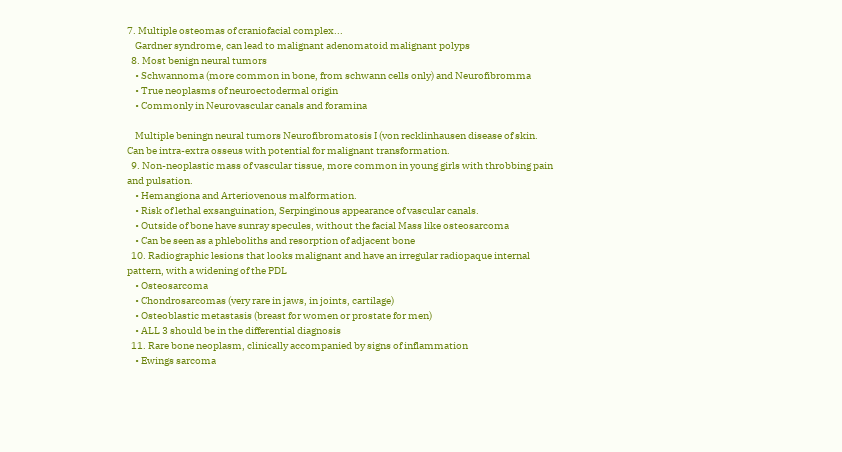7. Multiple osteomas of craniofacial complex...
    Gardner syndrome, can lead to malignant adenomatoid malignant polyps
  8. Most benign neural tumors
    • Schwannoma (more common in bone, from schwann cells only) and Neurofibromma
    • True neoplasms of neuroectodermal origin
    • Commonly in Neurovascular canals and foramina

    Multiple beningn neural tumors Neurofibromatosis I (von recklinhausen disease of skin. Can be intra-extra osseus with potential for malignant transformation.
  9. Non-neoplastic mass of vascular tissue, more common in young girls with throbbing pain and pulsation.
    • Hemangiona and Arteriovenous malformation.
    • Risk of lethal exsanguination, Serpinginous appearance of vascular canals.
    • Outside of bone have sunray specules, without the facial Mass like osteosarcoma
    • Can be seen as a phleboliths and resorption of adjacent bone
  10. Radiographic lesions that looks malignant and have an irregular radiopaque internal pattern, with a widening of the PDL
    • Osteosarcoma
    • Chondrosarcomas (very rare in jaws, in joints, cartilage)
    • Osteoblastic metastasis (breast for women or prostate for men)
    • ALL 3 should be in the differential diagnosis
  11. Rare bone neoplasm, clinically accompanied by signs of inflammation
    • Ewings sarcoma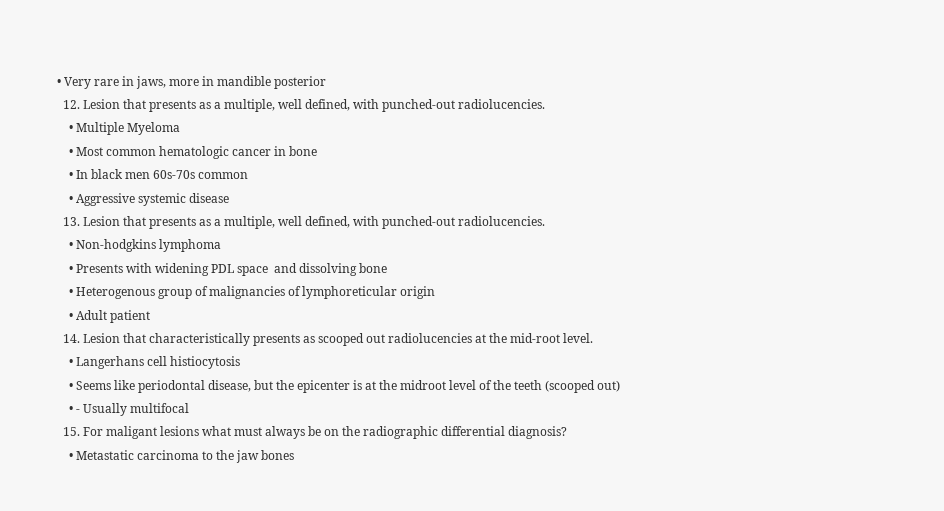• Very rare in jaws, more in mandible posterior
  12. Lesion that presents as a multiple, well defined, with punched-out radiolucencies.
    • Multiple Myeloma
    • Most common hematologic cancer in bone
    • In black men 60s-70s common
    • Aggressive systemic disease
  13. Lesion that presents as a multiple, well defined, with punched-out radiolucencies.
    • Non-hodgkins lymphoma
    • Presents with widening PDL space  and dissolving bone
    • Heterogenous group of malignancies of lymphoreticular origin
    • Adult patient
  14. Lesion that characteristically presents as scooped out radiolucencies at the mid-root level.
    • Langerhans cell histiocytosis
    • Seems like periodontal disease, but the epicenter is at the midroot level of the teeth (scooped out)
    • - Usually multifocal
  15. For maligant lesions what must always be on the radiographic differential diagnosis?
    • Metastatic carcinoma to the jaw bones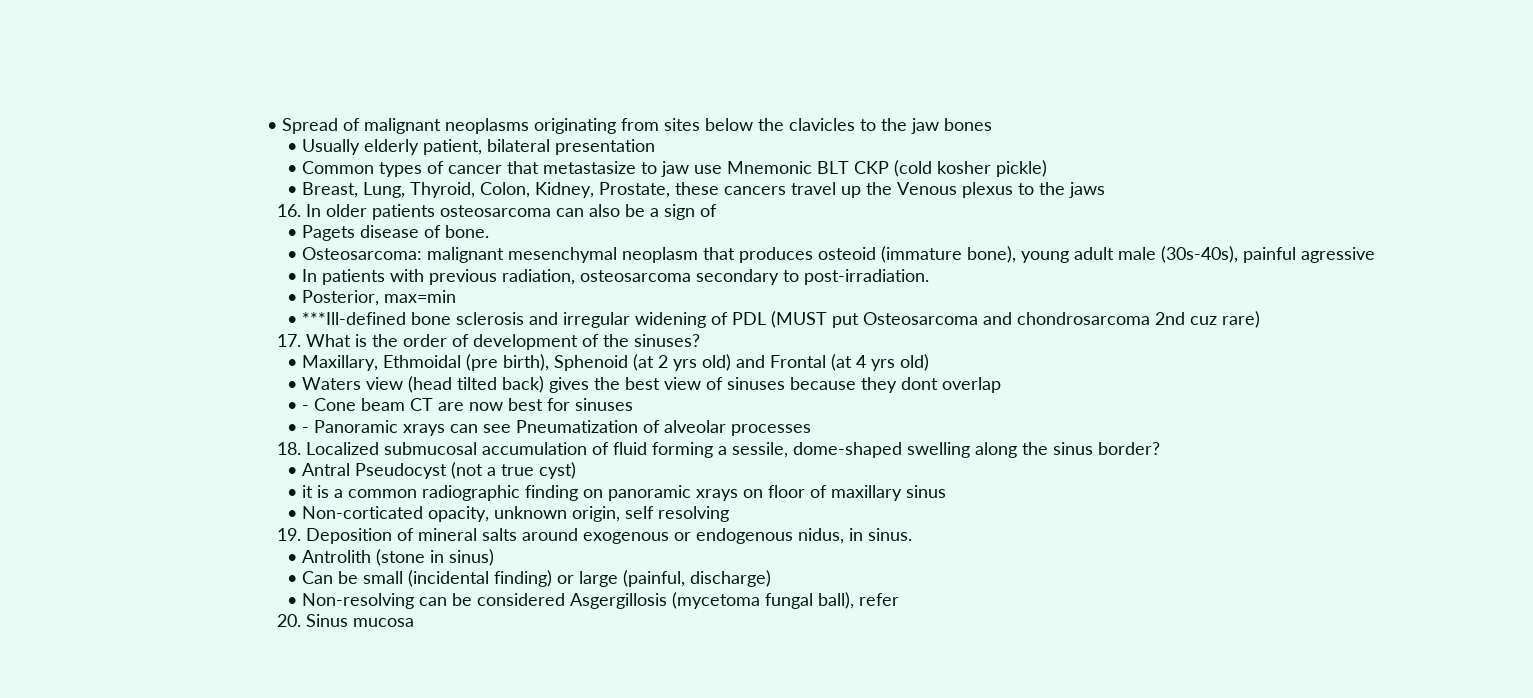• Spread of malignant neoplasms originating from sites below the clavicles to the jaw bones
    • Usually elderly patient, bilateral presentation
    • Common types of cancer that metastasize to jaw use Mnemonic BLT CKP (cold kosher pickle)
    • Breast, Lung, Thyroid, Colon, Kidney, Prostate, these cancers travel up the Venous plexus to the jaws
  16. In older patients osteosarcoma can also be a sign of
    • Pagets disease of bone.
    • Osteosarcoma: malignant mesenchymal neoplasm that produces osteoid (immature bone), young adult male (30s-40s), painful agressive
    • In patients with previous radiation, osteosarcoma secondary to post-irradiation.
    • Posterior, max=min
    • ***Ill-defined bone sclerosis and irregular widening of PDL (MUST put Osteosarcoma and chondrosarcoma 2nd cuz rare)
  17. What is the order of development of the sinuses?
    • Maxillary, Ethmoidal (pre birth), Sphenoid (at 2 yrs old) and Frontal (at 4 yrs old)
    • Waters view (head tilted back) gives the best view of sinuses because they dont overlap
    • - Cone beam CT are now best for sinuses
    • - Panoramic xrays can see Pneumatization of alveolar processes
  18. Localized submucosal accumulation of fluid forming a sessile, dome-shaped swelling along the sinus border?
    • Antral Pseudocyst (not a true cyst)
    • it is a common radiographic finding on panoramic xrays on floor of maxillary sinus
    • Non-corticated opacity, unknown origin, self resolving
  19. Deposition of mineral salts around exogenous or endogenous nidus, in sinus.
    • Antrolith (stone in sinus)
    • Can be small (incidental finding) or large (painful, discharge)
    • Non-resolving can be considered Asgergillosis (mycetoma fungal ball), refer
  20. Sinus mucosa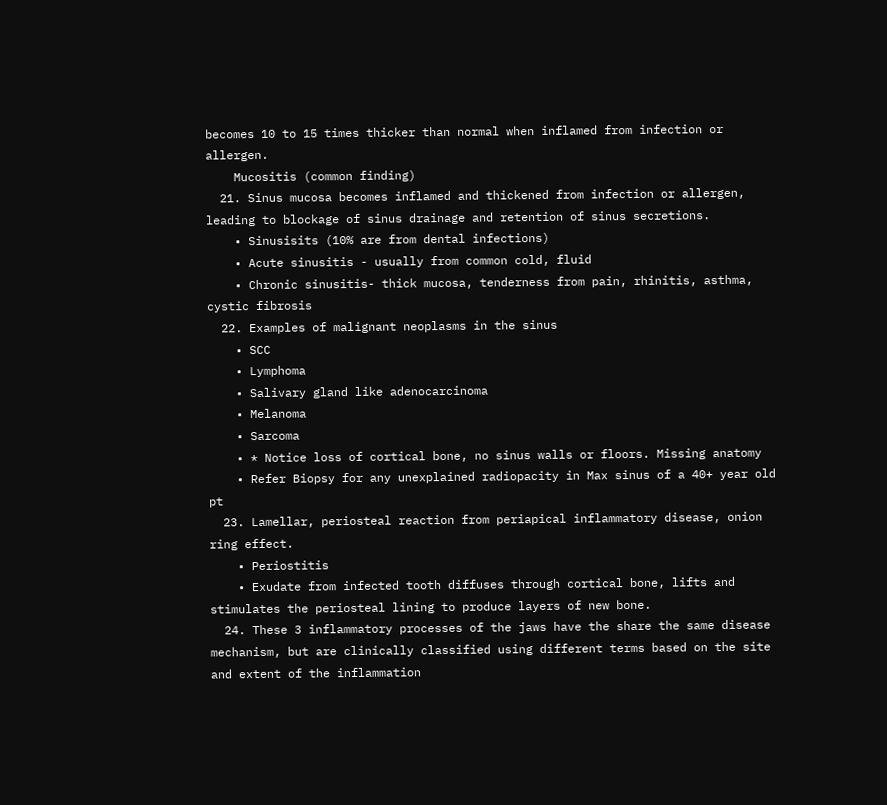becomes 10 to 15 times thicker than normal when inflamed from infection or allergen.
    Mucositis (common finding)
  21. Sinus mucosa becomes inflamed and thickened from infection or allergen, leading to blockage of sinus drainage and retention of sinus secretions.
    • Sinusisits (10% are from dental infections)
    • Acute sinusitis - usually from common cold, fluid
    • Chronic sinusitis- thick mucosa, tenderness from pain, rhinitis, asthma, cystic fibrosis
  22. Examples of malignant neoplasms in the sinus
    • SCC
    • Lymphoma
    • Salivary gland like adenocarcinoma
    • Melanoma
    • Sarcoma
    • * Notice loss of cortical bone, no sinus walls or floors. Missing anatomy
    • Refer Biopsy for any unexplained radiopacity in Max sinus of a 40+ year old pt
  23. Lamellar, periosteal reaction from periapical inflammatory disease, onion ring effect.
    • Periostitis
    • Exudate from infected tooth diffuses through cortical bone, lifts and stimulates the periosteal lining to produce layers of new bone.
  24. These 3 inflammatory processes of the jaws have the share the same disease mechanism, but are clinically classified using different terms based on the site and extent of the inflammation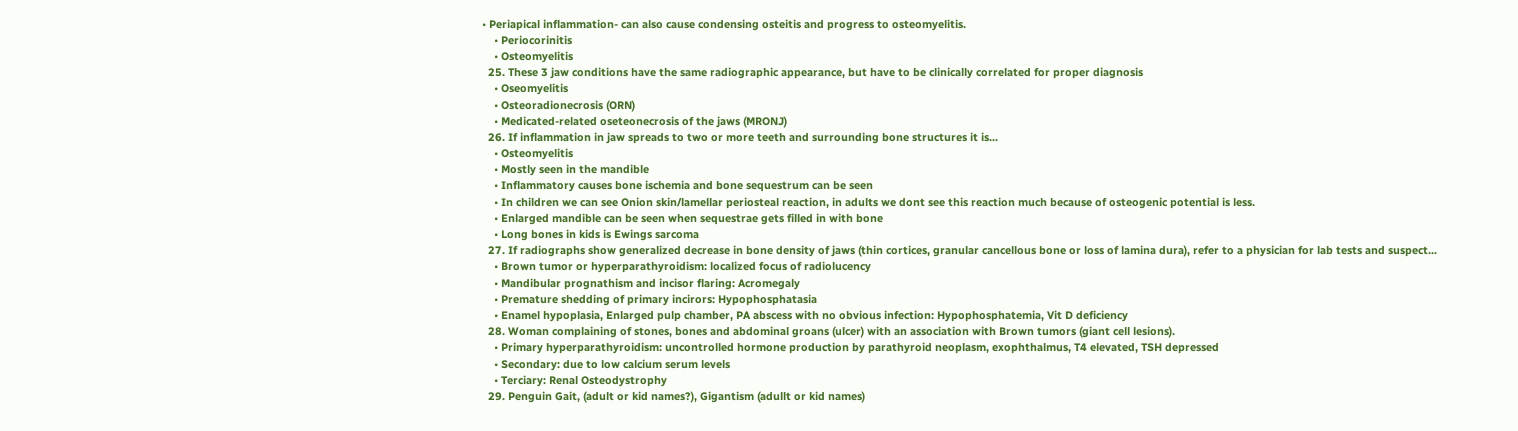• Periapical inflammation- can also cause condensing osteitis and progress to osteomyelitis.
    • Periocorinitis
    • Osteomyelitis
  25. These 3 jaw conditions have the same radiographic appearance, but have to be clinically correlated for proper diagnosis
    • Oseomyelitis
    • Osteoradionecrosis (ORN)
    • Medicated-related oseteonecrosis of the jaws (MRONJ)
  26. If inflammation in jaw spreads to two or more teeth and surrounding bone structures it is...
    • Osteomyelitis
    • Mostly seen in the mandible
    • Inflammatory causes bone ischemia and bone sequestrum can be seen
    • In children we can see Onion skin/lamellar periosteal reaction, in adults we dont see this reaction much because of osteogenic potential is less.
    • Enlarged mandible can be seen when sequestrae gets filled in with bone
    • Long bones in kids is Ewings sarcoma
  27. If radiographs show generalized decrease in bone density of jaws (thin cortices, granular cancellous bone or loss of lamina dura), refer to a physician for lab tests and suspect...
    • Brown tumor or hyperparathyroidism: localized focus of radiolucency
    • Mandibular prognathism and incisor flaring: Acromegaly
    • Premature shedding of primary incirors: Hypophosphatasia
    • Enamel hypoplasia, Enlarged pulp chamber, PA abscess with no obvious infection: Hypophosphatemia, Vit D deficiency
  28. Woman complaining of stones, bones and abdominal groans (ulcer) with an association with Brown tumors (giant cell lesions).
    • Primary hyperparathyroidism: uncontrolled hormone production by parathyroid neoplasm, exophthalmus, T4 elevated, TSH depressed
    • Secondary: due to low calcium serum levels
    • Terciary: Renal Osteodystrophy
  29. Penguin Gait, (adult or kid names?), Gigantism (adullt or kid names)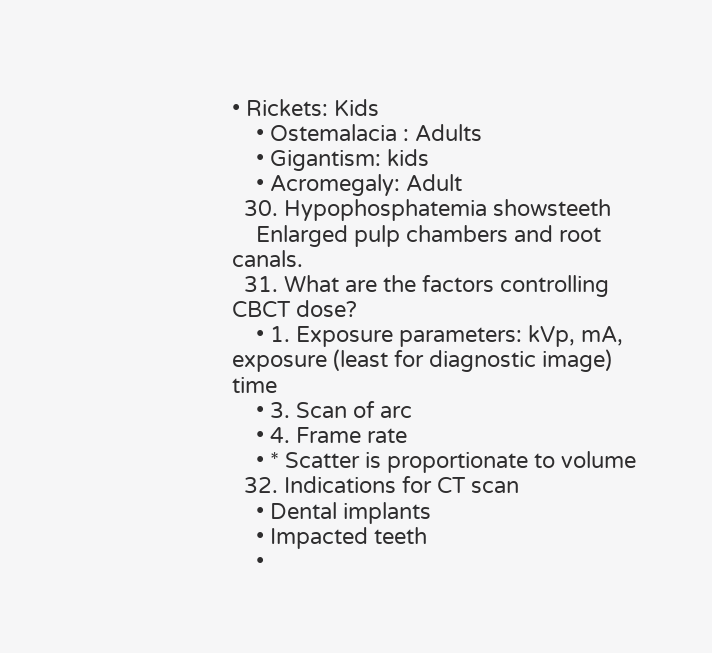• Rickets: Kids
    • Ostemalacia : Adults
    • Gigantism: kids
    • Acromegaly: Adult
  30. Hypophosphatemia showsteeth
    Enlarged pulp chambers and root canals.
  31. What are the factors controlling CBCT dose?
    • 1. Exposure parameters: kVp, mA, exposure (least for diagnostic image) time
    • 3. Scan of arc
    • 4. Frame rate
    • * Scatter is proportionate to volume
  32. Indications for CT scan
    • Dental implants
    • Impacted teeth
    •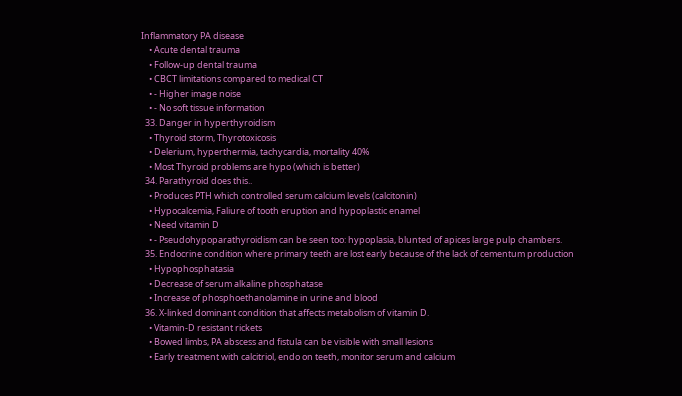Inflammatory PA disease
    • Acute dental trauma
    • Follow-up dental trauma
    • CBCT limitations compared to medical CT
    • - Higher image noise
    • - No soft tissue information
  33. Danger in hyperthyroidism
    • Thyroid storm, Thyrotoxicosis
    • Delerium, hyperthermia, tachycardia, mortality 40%
    • Most Thyroid problems are hypo (which is better)
  34. Parathyroid does this..
    • Produces PTH which controlled serum calcium levels (calcitonin)
    • Hypocalcemia, Faliure of tooth eruption and hypoplastic enamel
    • Need vitamin D
    • - Pseudohypoparathyroidism can be seen too: hypoplasia, blunted of apices large pulp chambers.
  35. Endocrine condition where primary teeth are lost early because of the lack of cementum production
    • Hypophosphatasia
    • Decrease of serum alkaline phosphatase
    • Increase of phosphoethanolamine in urine and blood
  36. X-linked dominant condition that affects metabolism of vitamin D.
    • Vitamin-D resistant rickets
    • Bowed limbs, PA abscess and fistula can be visible with small lesions
    • Early treatment with calcitriol, endo on teeth, monitor serum and calcium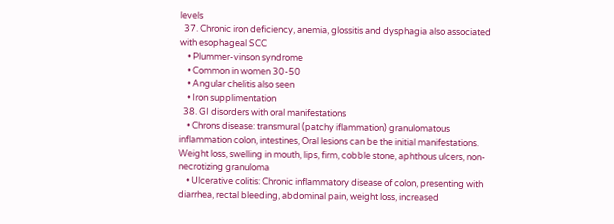levels
  37. Chronic iron deficiency, anemia, glossitis and dysphagia also associated with esophageal SCC
    • Plummer-vinson syndrome
    • Common in women 30-50
    • Angular chelitis also seen
    • Iron supplimentation
  38. GI disorders with oral manifestations
    • Chrons disease: transmural (patchy iflammation) granulomatous inflammation colon, intestines, Oral lesions can be the initial manifestations. Weight loss, swelling in mouth, lips, firm, cobble stone, aphthous ulcers, non-necrotizing granuloma
    • Ulcerative colitis: Chronic inflammatory disease of colon, presenting with diarrhea, rectal bleeding, abdominal pain, weight loss, increased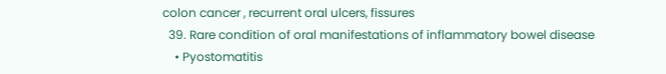colon cancer , recurrent oral ulcers, fissures
  39. Rare condition of oral manifestations of inflammatory bowel disease
    • Pyostomatitis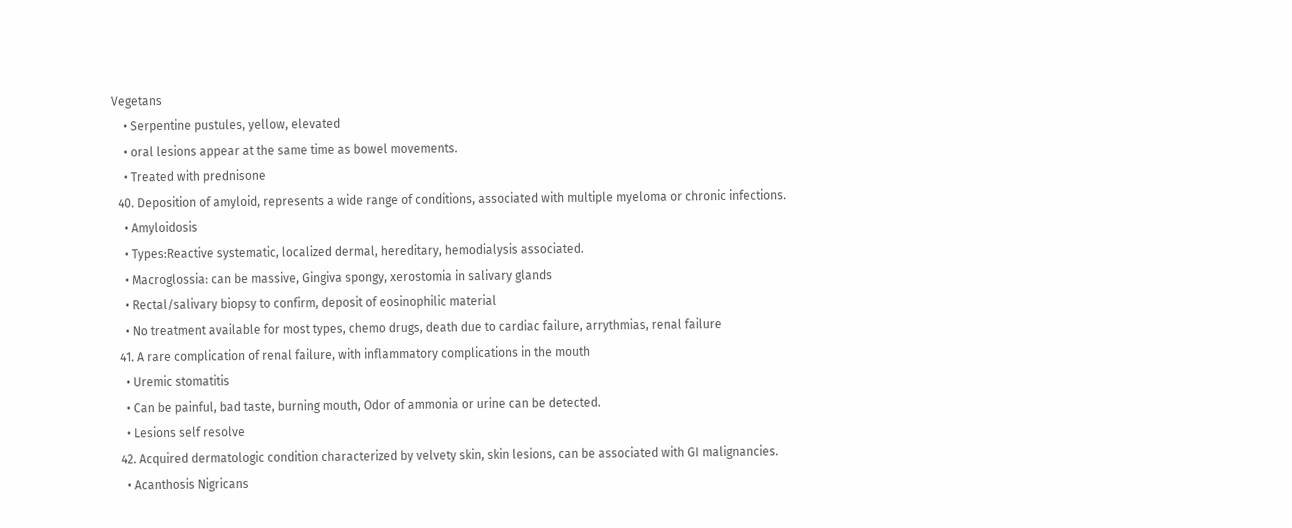Vegetans
    • Serpentine pustules, yellow, elevated
    • oral lesions appear at the same time as bowel movements.
    • Treated with prednisone
  40. Deposition of amyloid, represents a wide range of conditions, associated with multiple myeloma or chronic infections.
    • Amyloidosis
    • Types:Reactive systematic, localized dermal, hereditary, hemodialysis associated.
    • Macroglossia: can be massive, Gingiva spongy, xerostomia in salivary glands
    • Rectal/salivary biopsy to confirm, deposit of eosinophilic material
    • No treatment available for most types, chemo drugs, death due to cardiac failure, arrythmias, renal failure
  41. A rare complication of renal failure, with inflammatory complications in the mouth
    • Uremic stomatitis
    • Can be painful, bad taste, burning mouth, Odor of ammonia or urine can be detected.
    • Lesions self resolve
  42. Acquired dermatologic condition characterized by velvety skin, skin lesions, can be associated with GI malignancies.
    • Acanthosis Nigricans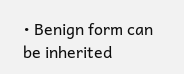• Benign form can be inherited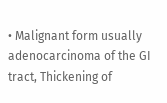• Malignant form usually adenocarcinoma of the GI tract, Thickening of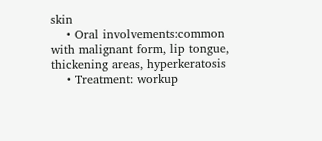skin
    • Oral involvements:common with malignant form, lip tongue, thickening areas, hyperkeratosis
    • Treatment: workup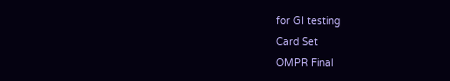for GI testing
Card Set
OMPR Final